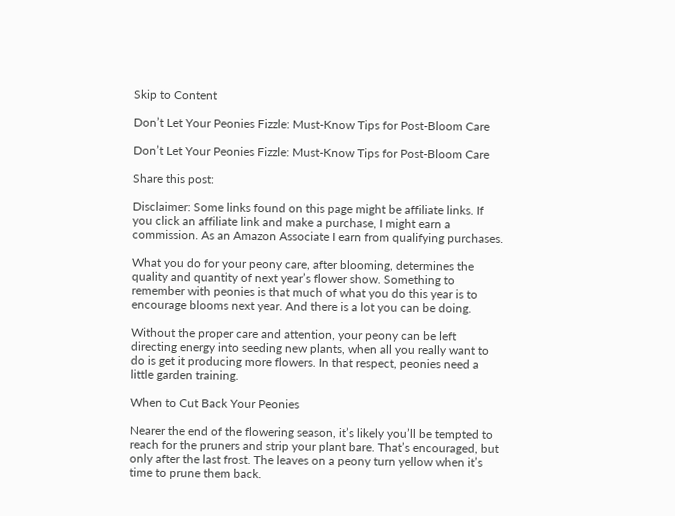Skip to Content

Don’t Let Your Peonies Fizzle: Must-Know Tips for Post-Bloom Care

Don’t Let Your Peonies Fizzle: Must-Know Tips for Post-Bloom Care

Share this post:

Disclaimer: Some links found on this page might be affiliate links. If you click an affiliate link and make a purchase, I might earn a commission. As an Amazon Associate I earn from qualifying purchases.

What you do for your peony care, after blooming, determines the quality and quantity of next year’s flower show. Something to remember with peonies is that much of what you do this year is to encourage blooms next year. And there is a lot you can be doing.

Without the proper care and attention, your peony can be left directing energy into seeding new plants, when all you really want to do is get it producing more flowers. In that respect, peonies need a little garden training.

When to Cut Back Your Peonies

Nearer the end of the flowering season, it’s likely you’ll be tempted to reach for the pruners and strip your plant bare. That’s encouraged, but only after the last frost. The leaves on a peony turn yellow when it’s time to prune them back.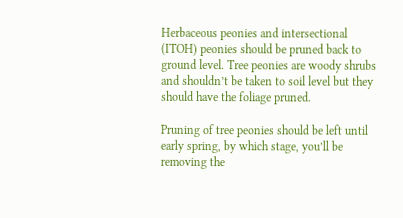Herbaceous peonies and intersectional (ITOH) peonies should be pruned back to ground level. Tree peonies are woody shrubs and shouldn’t be taken to soil level but they should have the foliage pruned.

Pruning of tree peonies should be left until early spring, by which stage, you’ll be removing the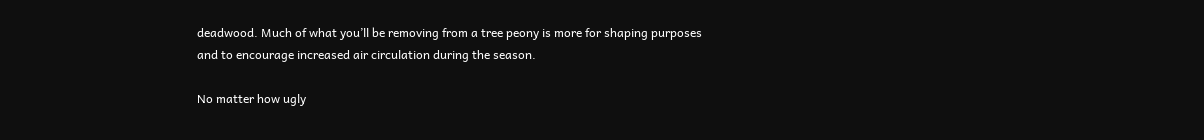deadwood. Much of what you’ll be removing from a tree peony is more for shaping purposes and to encourage increased air circulation during the season.

No matter how ugly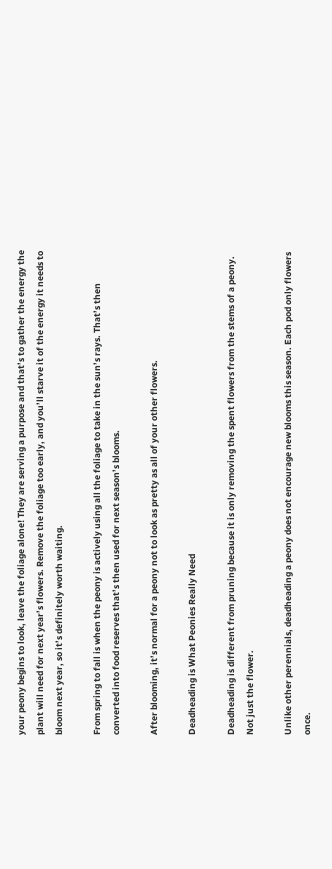your peony begins to look, leave the foliage alone! They are serving a purpose and that’s to gather the energy the plant will need for next year’s flowers. Remove the foliage too early, and you’ll starve it of the energy it needs to bloom next year, so it’s definitely worth waiting.

From spring to fall is when the peony is actively using all the foliage to take in the sun’s rays. That’s then converted into food reserves that’s then used for next season’s blooms.

After blooming, it’s normal for a peony not to look as pretty as all of your other flowers.

Deadheading is What Peonies Really Need

Deadheading is different from pruning because it is only removing the spent flowers from the stems of a peony. Not just the flower.

Unlike other perennials, deadheading a peony does not encourage new blooms this season. Each pod only flowers once.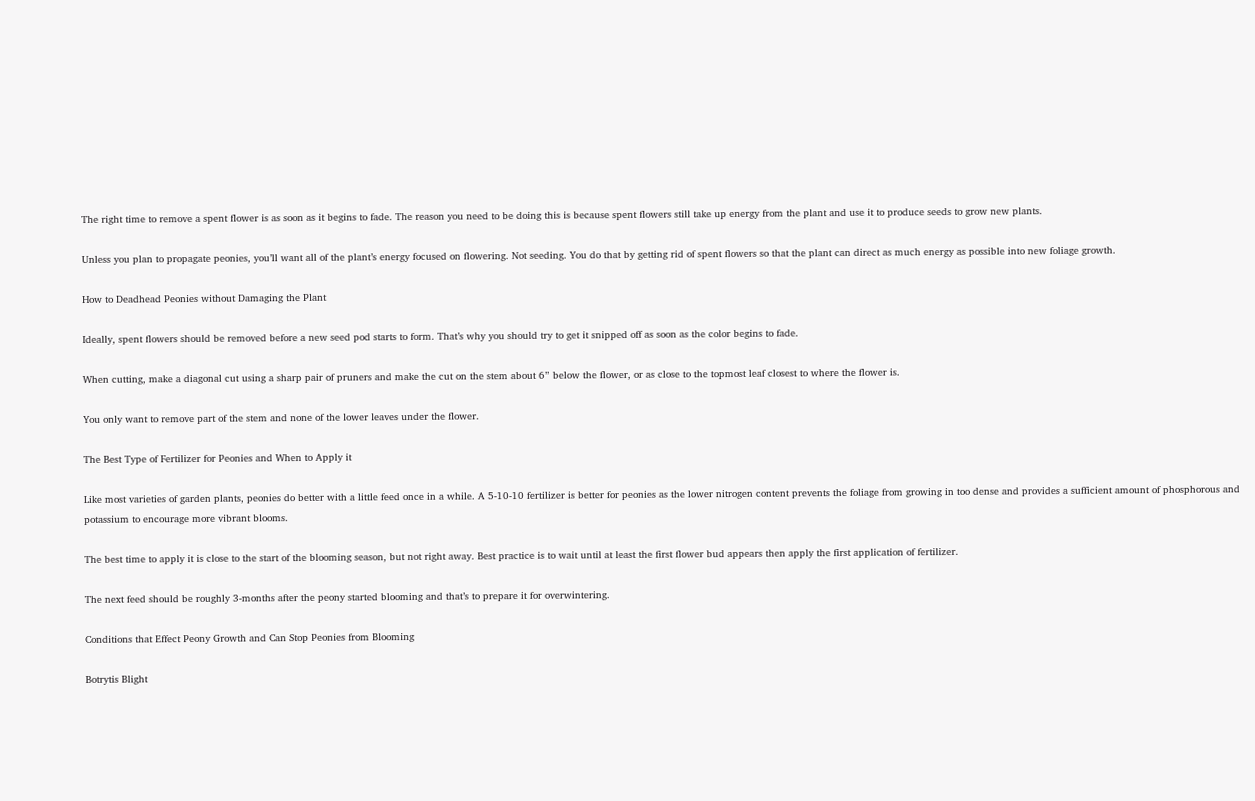The right time to remove a spent flower is as soon as it begins to fade. The reason you need to be doing this is because spent flowers still take up energy from the plant and use it to produce seeds to grow new plants.

Unless you plan to propagate peonies, you’ll want all of the plant’s energy focused on flowering. Not seeding. You do that by getting rid of spent flowers so that the plant can direct as much energy as possible into new foliage growth.

How to Deadhead Peonies without Damaging the Plant

Ideally, spent flowers should be removed before a new seed pod starts to form. That’s why you should try to get it snipped off as soon as the color begins to fade.

When cutting, make a diagonal cut using a sharp pair of pruners and make the cut on the stem about 6” below the flower, or as close to the topmost leaf closest to where the flower is.

You only want to remove part of the stem and none of the lower leaves under the flower.

The Best Type of Fertilizer for Peonies and When to Apply it

Like most varieties of garden plants, peonies do better with a little feed once in a while. A 5-10-10 fertilizer is better for peonies as the lower nitrogen content prevents the foliage from growing in too dense and provides a sufficient amount of phosphorous and potassium to encourage more vibrant blooms.

The best time to apply it is close to the start of the blooming season, but not right away. Best practice is to wait until at least the first flower bud appears then apply the first application of fertilizer.

The next feed should be roughly 3-months after the peony started blooming and that’s to prepare it for overwintering.

Conditions that Effect Peony Growth and Can Stop Peonies from Blooming

Botrytis Blight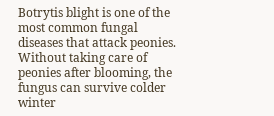Botrytis blight is one of the most common fungal diseases that attack peonies. Without taking care of peonies after blooming, the fungus can survive colder winter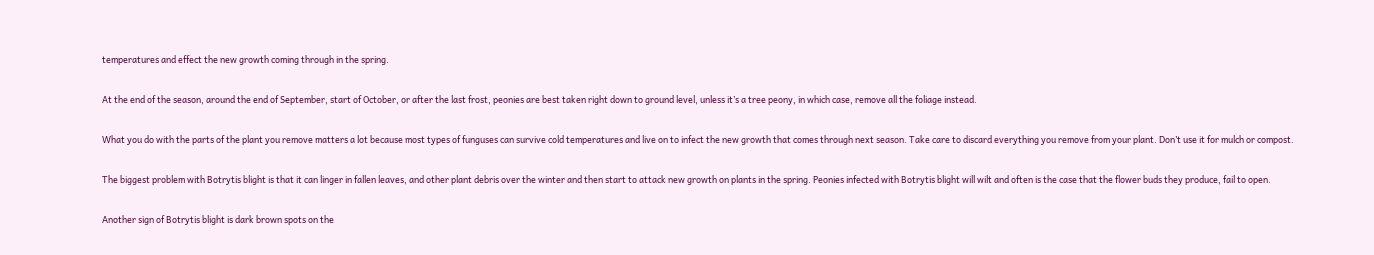temperatures and effect the new growth coming through in the spring.

At the end of the season, around the end of September, start of October, or after the last frost, peonies are best taken right down to ground level, unless it’s a tree peony, in which case, remove all the foliage instead.

What you do with the parts of the plant you remove matters a lot because most types of funguses can survive cold temperatures and live on to infect the new growth that comes through next season. Take care to discard everything you remove from your plant. Don’t use it for mulch or compost.

The biggest problem with Botrytis blight is that it can linger in fallen leaves, and other plant debris over the winter and then start to attack new growth on plants in the spring. Peonies infected with Botrytis blight will wilt and often is the case that the flower buds they produce, fail to open.

Another sign of Botrytis blight is dark brown spots on the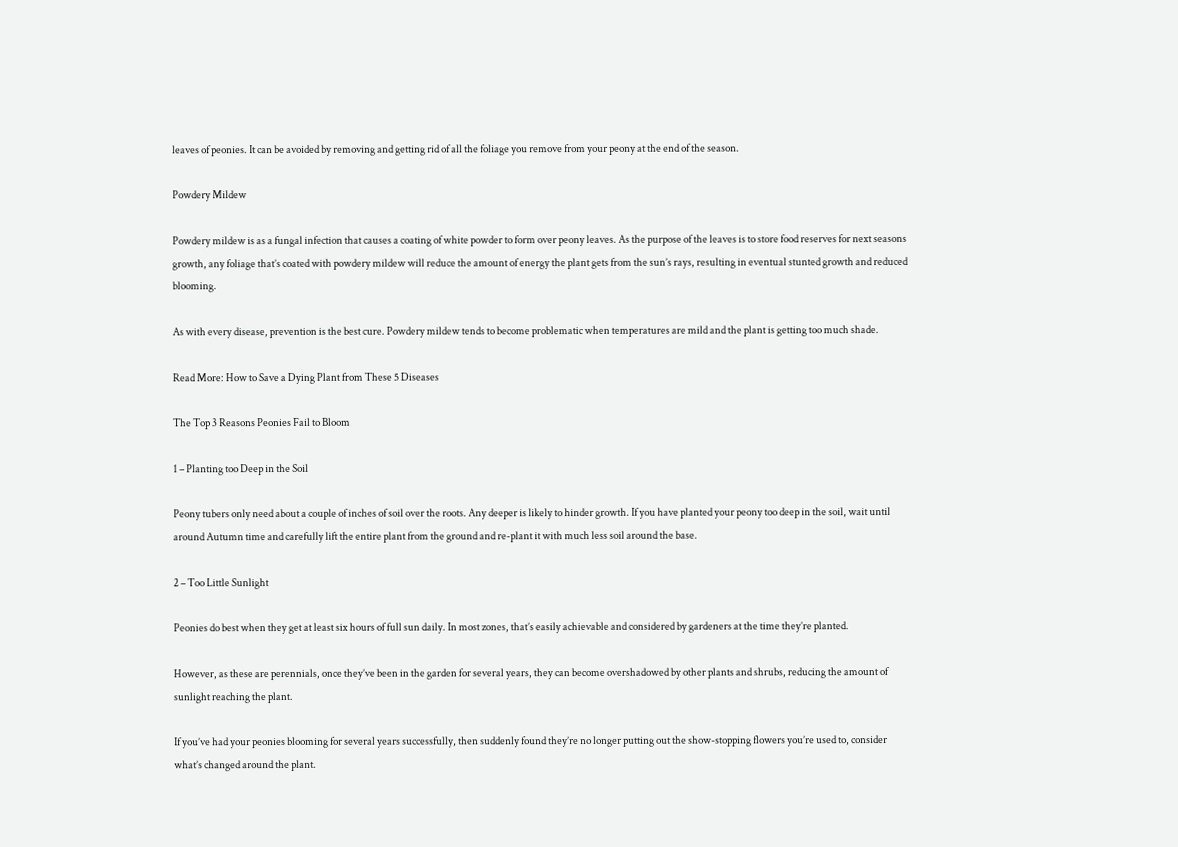leaves of peonies. It can be avoided by removing and getting rid of all the foliage you remove from your peony at the end of the season.

Powdery Mildew

Powdery mildew is as a fungal infection that causes a coating of white powder to form over peony leaves. As the purpose of the leaves is to store food reserves for next seasons growth, any foliage that’s coated with powdery mildew will reduce the amount of energy the plant gets from the sun’s rays, resulting in eventual stunted growth and reduced blooming.

As with every disease, prevention is the best cure. Powdery mildew tends to become problematic when temperatures are mild and the plant is getting too much shade.

Read More: How to Save a Dying Plant from These 5 Diseases

The Top 3 Reasons Peonies Fail to Bloom

1 – Planting too Deep in the Soil

Peony tubers only need about a couple of inches of soil over the roots. Any deeper is likely to hinder growth. If you have planted your peony too deep in the soil, wait until around Autumn time and carefully lift the entire plant from the ground and re-plant it with much less soil around the base.

2 – Too Little Sunlight

Peonies do best when they get at least six hours of full sun daily. In most zones, that’s easily achievable and considered by gardeners at the time they’re planted.

However, as these are perennials, once they’ve been in the garden for several years, they can become overshadowed by other plants and shrubs, reducing the amount of sunlight reaching the plant.

If you’ve had your peonies blooming for several years successfully, then suddenly found they’re no longer putting out the show-stopping flowers you’re used to, consider what’s changed around the plant.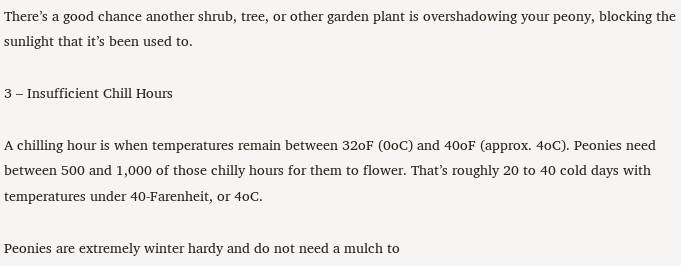There’s a good chance another shrub, tree, or other garden plant is overshadowing your peony, blocking the sunlight that it’s been used to.

3 – Insufficient Chill Hours

A chilling hour is when temperatures remain between 32oF (0oC) and 40oF (approx. 4oC). Peonies need between 500 and 1,000 of those chilly hours for them to flower. That’s roughly 20 to 40 cold days with temperatures under 40-Farenheit, or 4oC.

Peonies are extremely winter hardy and do not need a mulch to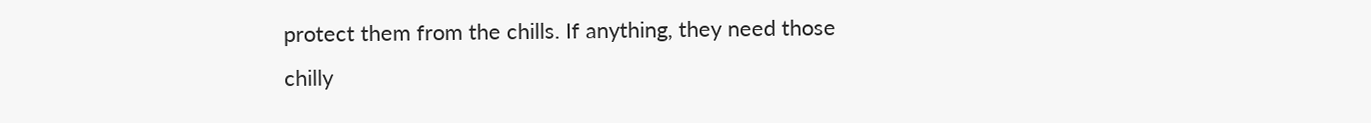protect them from the chills. If anything, they need those chilly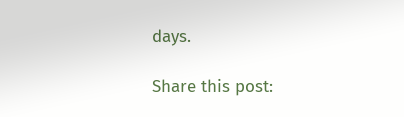days.

Share this post: